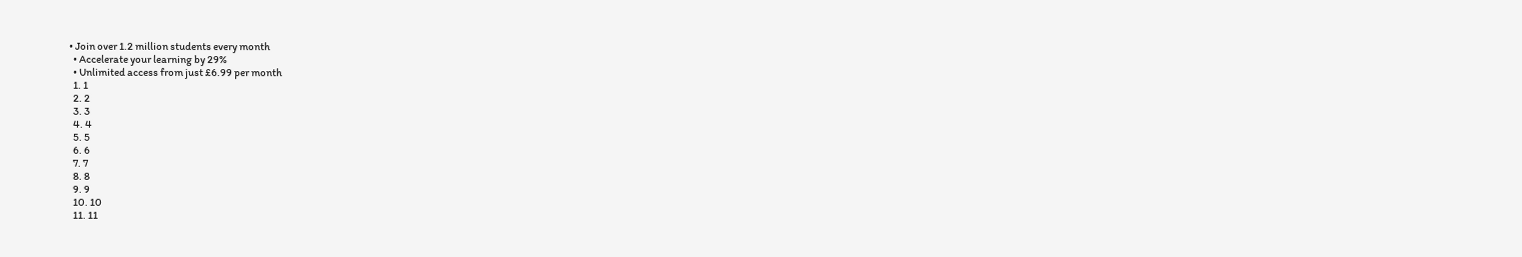• Join over 1.2 million students every month
  • Accelerate your learning by 29%
  • Unlimited access from just £6.99 per month
  1. 1
  2. 2
  3. 3
  4. 4
  5. 5
  6. 6
  7. 7
  8. 8
  9. 9
  10. 10
  11. 11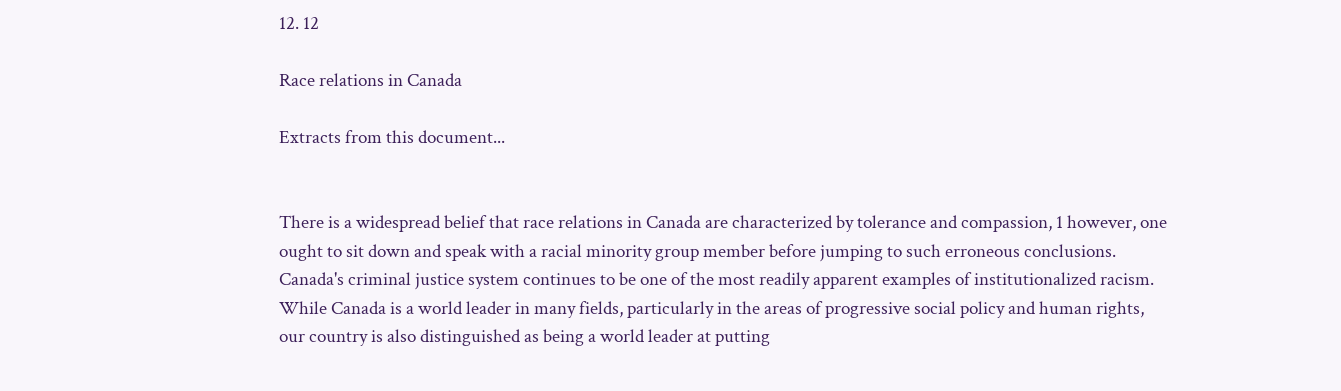12. 12

Race relations in Canada

Extracts from this document...


There is a widespread belief that race relations in Canada are characterized by tolerance and compassion, 1 however, one ought to sit down and speak with a racial minority group member before jumping to such erroneous conclusions. Canada's criminal justice system continues to be one of the most readily apparent examples of institutionalized racism. While Canada is a world leader in many fields, particularly in the areas of progressive social policy and human rights, our country is also distinguished as being a world leader at putting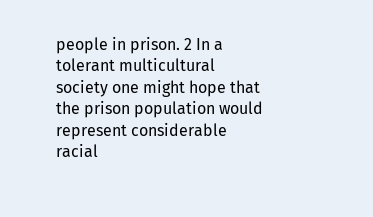people in prison. 2 In a tolerant multicultural society one might hope that the prison population would represent considerable racial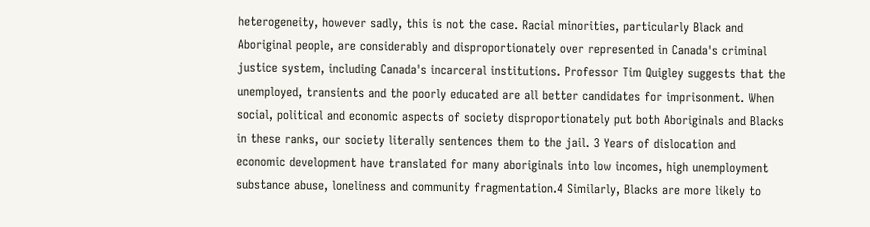heterogeneity, however sadly, this is not the case. Racial minorities, particularly Black and Aboriginal people, are considerably and disproportionately over represented in Canada's criminal justice system, including Canada's incarceral institutions. Professor Tim Quigley suggests that the unemployed, transients and the poorly educated are all better candidates for imprisonment. When social, political and economic aspects of society disproportionately put both Aboriginals and Blacks in these ranks, our society literally sentences them to the jail. 3 Years of dislocation and economic development have translated for many aboriginals into low incomes, high unemployment substance abuse, loneliness and community fragmentation.4 Similarly, Blacks are more likely to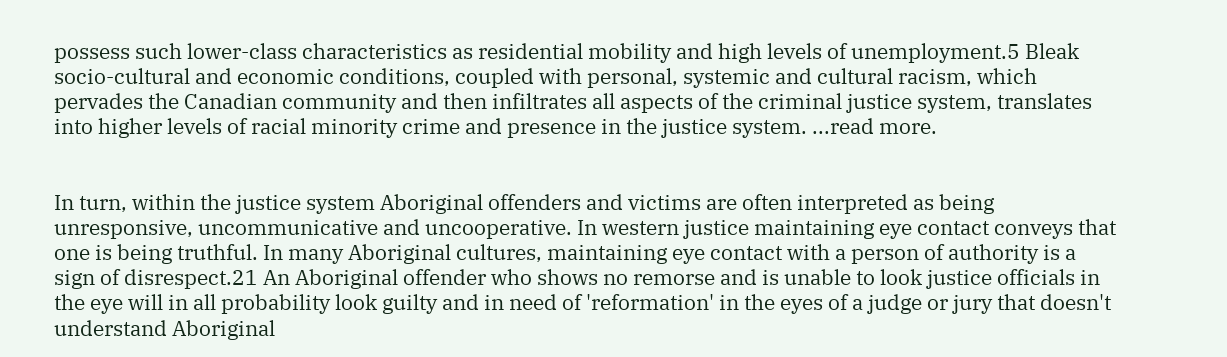possess such lower-class characteristics as residential mobility and high levels of unemployment.5 Bleak socio-cultural and economic conditions, coupled with personal, systemic and cultural racism, which pervades the Canadian community and then infiltrates all aspects of the criminal justice system, translates into higher levels of racial minority crime and presence in the justice system. ...read more.


In turn, within the justice system Aboriginal offenders and victims are often interpreted as being unresponsive, uncommunicative and uncooperative. In western justice maintaining eye contact conveys that one is being truthful. In many Aboriginal cultures, maintaining eye contact with a person of authority is a sign of disrespect.21 An Aboriginal offender who shows no remorse and is unable to look justice officials in the eye will in all probability look guilty and in need of 'reformation' in the eyes of a judge or jury that doesn't understand Aboriginal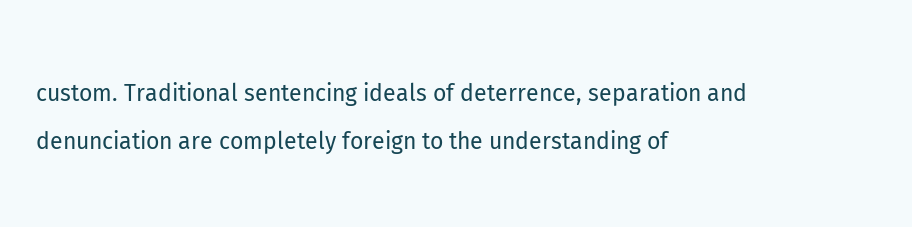custom. Traditional sentencing ideals of deterrence, separation and denunciation are completely foreign to the understanding of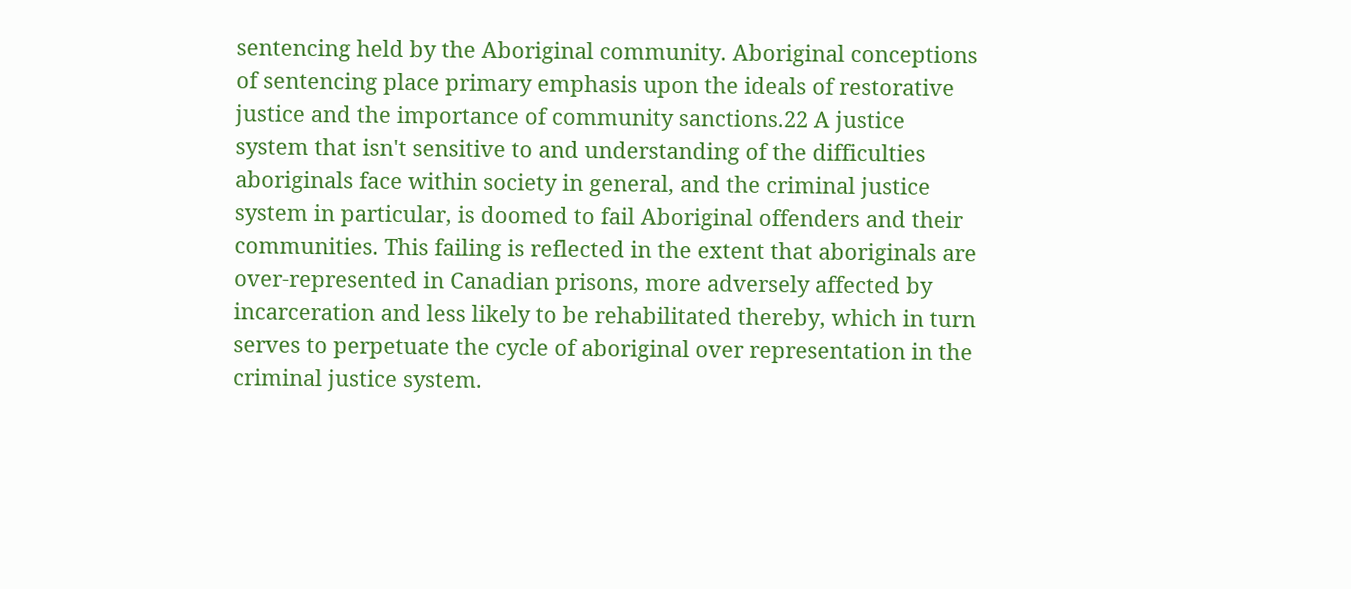sentencing held by the Aboriginal community. Aboriginal conceptions of sentencing place primary emphasis upon the ideals of restorative justice and the importance of community sanctions.22 A justice system that isn't sensitive to and understanding of the difficulties aboriginals face within society in general, and the criminal justice system in particular, is doomed to fail Aboriginal offenders and their communities. This failing is reflected in the extent that aboriginals are over-represented in Canadian prisons, more adversely affected by incarceration and less likely to be rehabilitated thereby, which in turn serves to perpetuate the cycle of aboriginal over representation in the criminal justice system.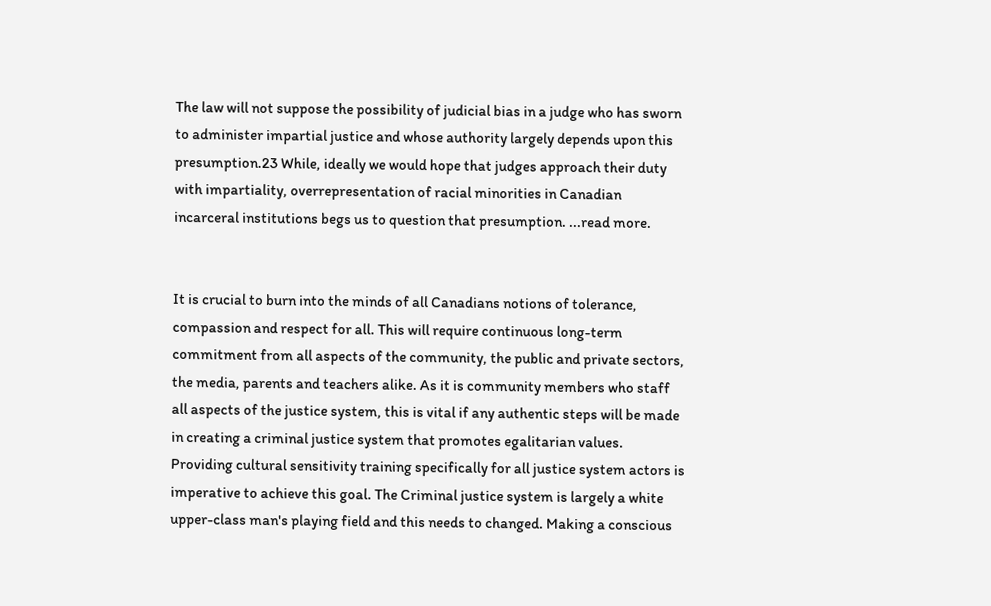The law will not suppose the possibility of judicial bias in a judge who has sworn to administer impartial justice and whose authority largely depends upon this presumption.23 While, ideally we would hope that judges approach their duty with impartiality, overrepresentation of racial minorities in Canadian incarceral institutions begs us to question that presumption. ...read more.


It is crucial to burn into the minds of all Canadians notions of tolerance, compassion and respect for all. This will require continuous long-term commitment from all aspects of the community, the public and private sectors, the media, parents and teachers alike. As it is community members who staff all aspects of the justice system, this is vital if any authentic steps will be made in creating a criminal justice system that promotes egalitarian values. Providing cultural sensitivity training specifically for all justice system actors is imperative to achieve this goal. The Criminal justice system is largely a white upper-class man's playing field and this needs to changed. Making a conscious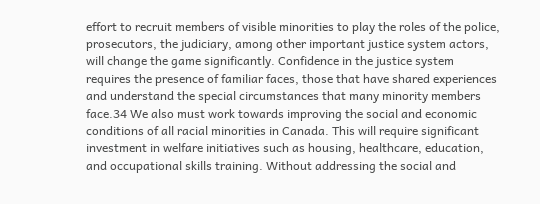effort to recruit members of visible minorities to play the roles of the police, prosecutors, the judiciary, among other important justice system actors, will change the game significantly. Confidence in the justice system requires the presence of familiar faces, those that have shared experiences and understand the special circumstances that many minority members face.34 We also must work towards improving the social and economic conditions of all racial minorities in Canada. This will require significant investment in welfare initiatives such as housing, healthcare, education, and occupational skills training. Without addressing the social and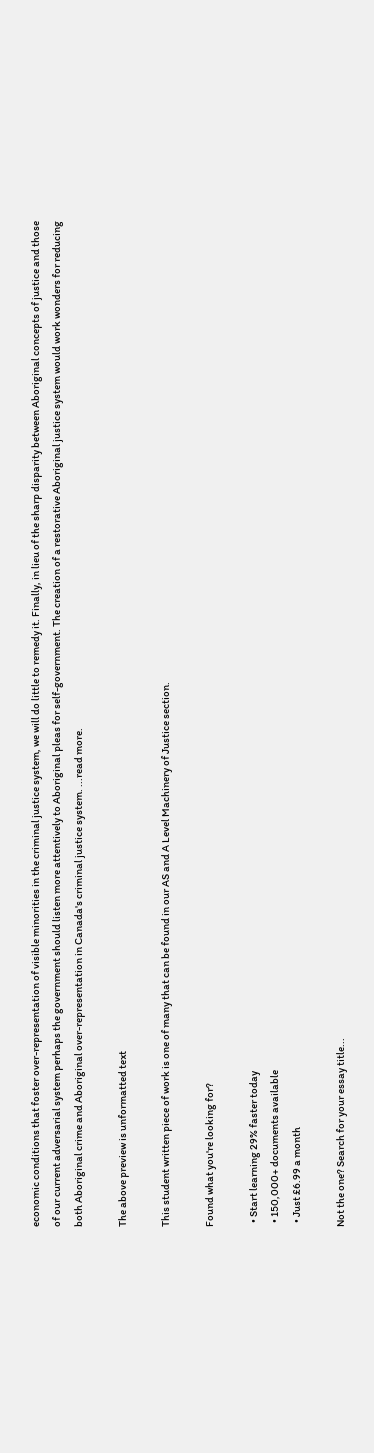economic conditions that foster over-representation of visible minorities in the criminal justice system, we will do little to remedy it. Finally, in lieu of the sharp disparity between Aboriginal concepts of justice and those of our current adversarial system perhaps the government should listen more attentively to Aboriginal pleas for self-government. The creation of a restorative Aboriginal justice system would work wonders for reducing both Aboriginal crime and Aboriginal over-representation in Canada's criminal justice system. ...read more.

The above preview is unformatted text

This student written piece of work is one of many that can be found in our AS and A Level Machinery of Justice section.

Found what you're looking for?

  • Start learning 29% faster today
  • 150,000+ documents available
  • Just £6.99 a month

Not the one? Search for your essay title...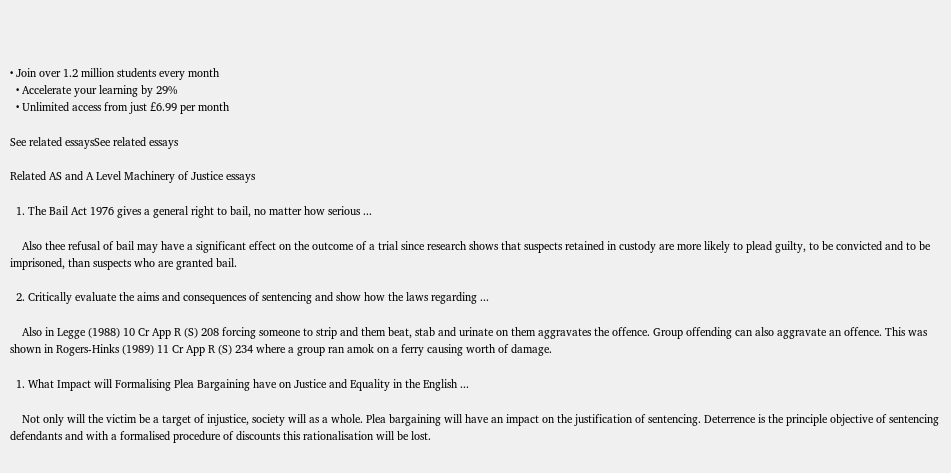• Join over 1.2 million students every month
  • Accelerate your learning by 29%
  • Unlimited access from just £6.99 per month

See related essaysSee related essays

Related AS and A Level Machinery of Justice essays

  1. The Bail Act 1976 gives a general right to bail, no matter how serious ...

    Also thee refusal of bail may have a significant effect on the outcome of a trial since research shows that suspects retained in custody are more likely to plead guilty, to be convicted and to be imprisoned, than suspects who are granted bail.

  2. Critically evaluate the aims and consequences of sentencing and show how the laws regarding ...

    Also in Legge (1988) 10 Cr App R (S) 208 forcing someone to strip and them beat, stab and urinate on them aggravates the offence. Group offending can also aggravate an offence. This was shown in Rogers-Hinks (1989) 11 Cr App R (S) 234 where a group ran amok on a ferry causing worth of damage.

  1. What Impact will Formalising Plea Bargaining have on Justice and Equality in the English ...

    Not only will the victim be a target of injustice, society will as a whole. Plea bargaining will have an impact on the justification of sentencing. Deterrence is the principle objective of sentencing defendants and with a formalised procedure of discounts this rationalisation will be lost.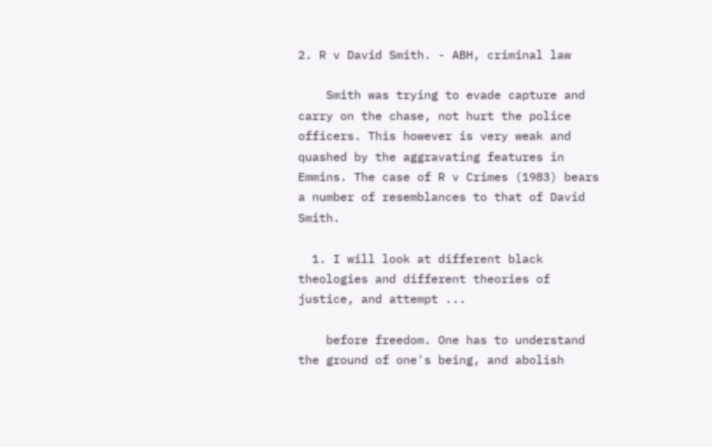2. R v David Smith. - ABH, criminal law

    Smith was trying to evade capture and carry on the chase, not hurt the police officers. This however is very weak and quashed by the aggravating features in Emmins. The case of R v Crimes (1983) bears a number of resemblances to that of David Smith.

  1. I will look at different black theologies and different theories of justice, and attempt ...

    before freedom. One has to understand the ground of one's being, and abolish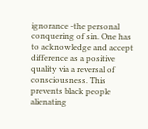ignorance -the personal conquering of sin. One has to acknowledge and accept difference as a positive quality via a reversal of consciousness. This prevents black people alienating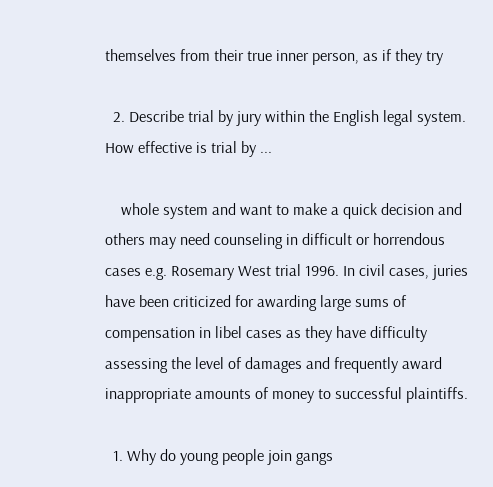themselves from their true inner person, as if they try

  2. Describe trial by jury within the English legal system. How effective is trial by ...

    whole system and want to make a quick decision and others may need counseling in difficult or horrendous cases e.g. Rosemary West trial 1996. In civil cases, juries have been criticized for awarding large sums of compensation in libel cases as they have difficulty assessing the level of damages and frequently award inappropriate amounts of money to successful plaintiffs.

  1. Why do young people join gangs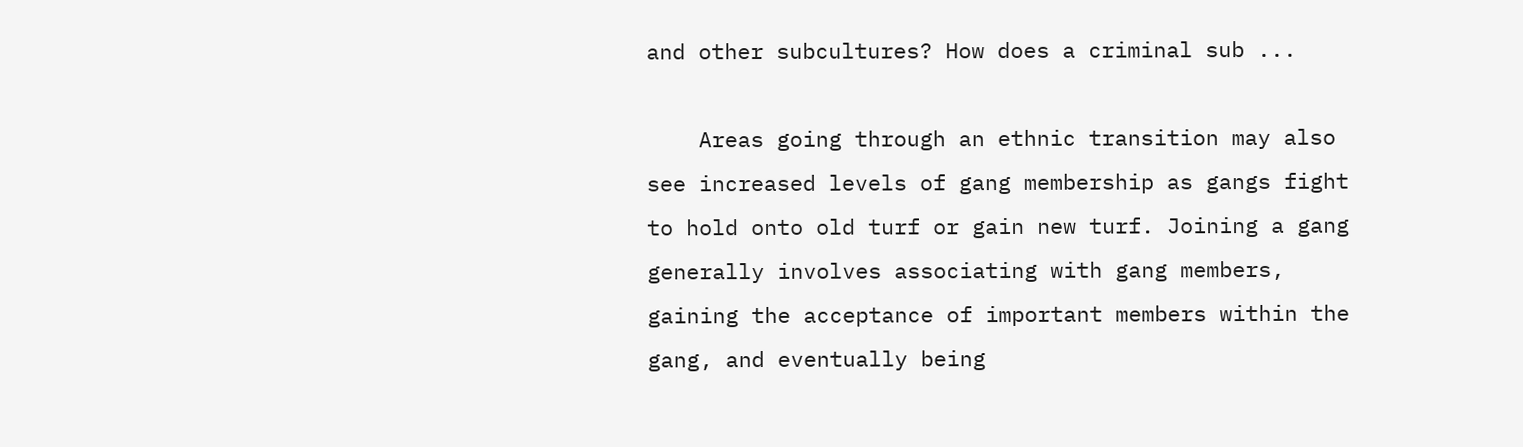and other subcultures? How does a criminal sub ...

    Areas going through an ethnic transition may also see increased levels of gang membership as gangs fight to hold onto old turf or gain new turf. Joining a gang generally involves associating with gang members, gaining the acceptance of important members within the gang, and eventually being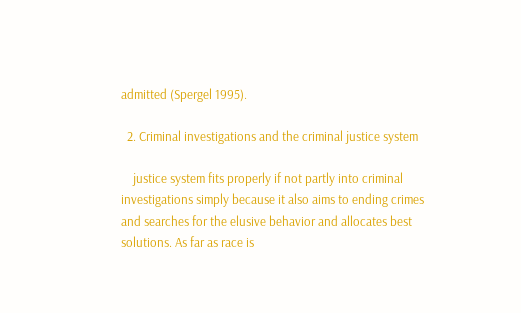admitted (Spergel 1995).

  2. Criminal investigations and the criminal justice system

    justice system fits properly if not partly into criminal investigations simply because it also aims to ending crimes and searches for the elusive behavior and allocates best solutions. As far as race is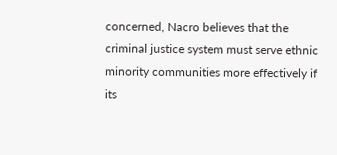concerned, Nacro believes that the criminal justice system must serve ethnic minority communities more effectively if its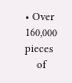• Over 160,000 pieces
    of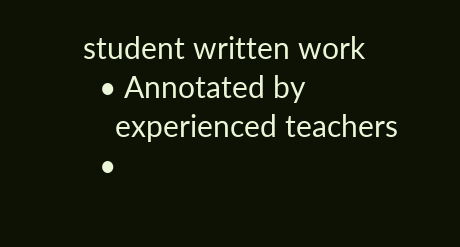student written work
  • Annotated by
    experienced teachers
  •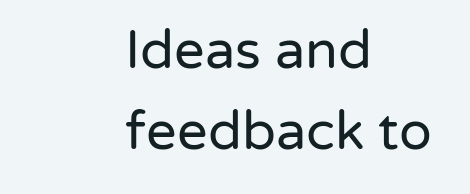Ideas and feedback to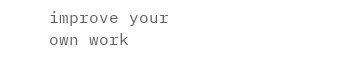improve your own work